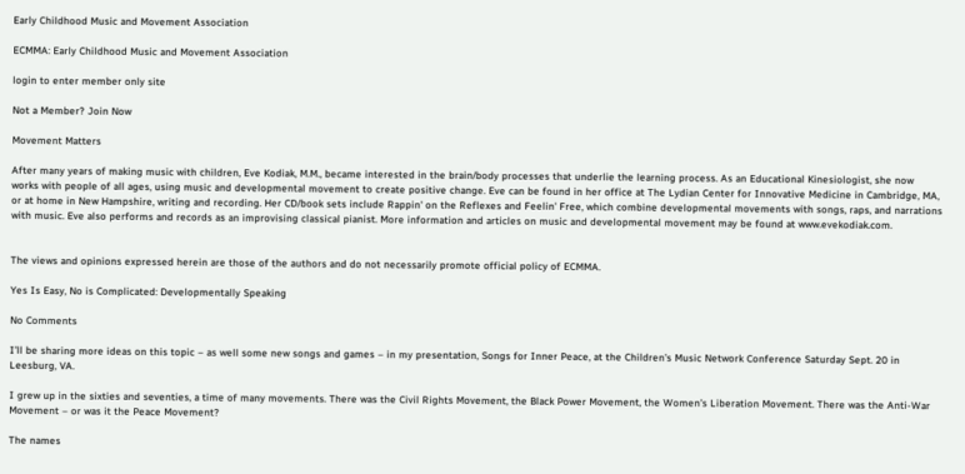Early Childhood Music and Movement Association

ECMMA: Early Childhood Music and Movement Association

login to enter member only site

Not a Member? Join Now

Movement Matters

After many years of making music with children, Eve Kodiak, M.M., became interested in the brain/body processes that underlie the learning process. As an Educational Kinesiologist, she now works with people of all ages, using music and developmental movement to create positive change. Eve can be found in her office at The Lydian Center for Innovative Medicine in Cambridge, MA, or at home in New Hampshire, writing and recording. Her CD/book sets include Rappin' on the Reflexes and Feelin' Free, which combine developmental movements with songs, raps, and narrations with music. Eve also performs and records as an improvising classical pianist. More information and articles on music and developmental movement may be found at www.evekodiak.com.


The views and opinions expressed herein are those of the authors and do not necessarily promote official policy of ECMMA.

Yes Is Easy, No is Complicated: Developmentally Speaking

No Comments

I’ll be sharing more ideas on this topic – as well some new songs and games – in my presentation, Songs for Inner Peace, at the Children’s Music Network Conference Saturday Sept. 20 in Leesburg, VA.

I grew up in the sixties and seventies, a time of many movements. There was the Civil Rights Movement, the Black Power Movement, the Women’s Liberation Movement. There was the Anti-War Movement – or was it the Peace Movement?

The names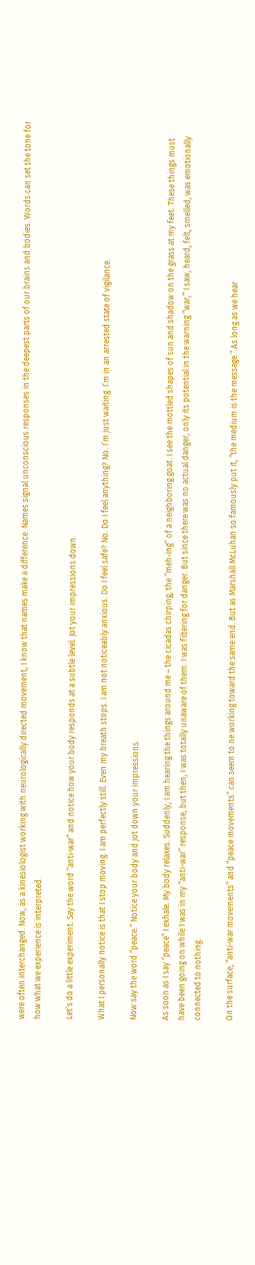were often interchanged. Now, as a kinesiologist working with neurologically directed movement, I know that names make a difference. Names signal unconscious responses in the deepest parts of our brains and bodies. Words can set the tone for how what we experience is interpreted.

Let’s do a little experiment. Say the word “anti-war” and notice how your body responds at a subtle level. Jot your impressions down.

What I personally notice is that I stop moving. I am perfectly still. Even my breath stops. I am not noticeably anxious. Do I feel safe? No. Do I feel anything? No. I’m just waiting. I’m in an arrested state of vigilance.

Now say the word “peace.” Notice your body and jot down your impressions.

As soon as I say “peace” I exhale. My body relaxes. Suddenly, I am hearing the things around me – the cicadas chirping, the “meh-ing” of a neighboring goat. I see the mottled shapes of sun and shadow on the grass at my feet. These things must have been going on while I was in my “anti-war” response, but then, I was totally unaware of them. I was filtering for danger. But since there was no actual danger, only its potential in the warning “war,” I saw, heard, felt, smelled, was emotionally connected to nothing.

On the surface, “anti-war movements” and “peace movements” can seem to ne working toward the same end. But as Marshall McLuhan so famously put it, “the medium is the message.” As long as we hear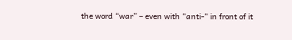the word “war” – even with “anti-“ in front of it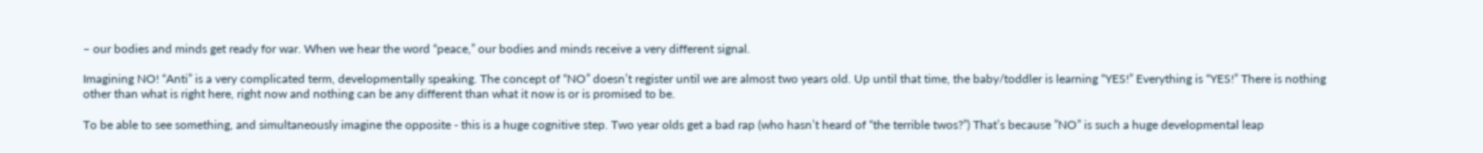– our bodies and minds get ready for war. When we hear the word “peace,” our bodies and minds receive a very different signal.

Imagining NO! “Anti” is a very complicated term, developmentally speaking. The concept of “NO” doesn’t register until we are almost two years old. Up until that time, the baby/toddler is learning “YES!” Everything is “YES!” There is nothing other than what is right here, right now and nothing can be any different than what it now is or is promised to be.

To be able to see something, and simultaneously imagine the opposite - this is a huge cognitive step. Two year olds get a bad rap (who hasn’t heard of “the terrible twos?”) That’s because ”NO” is such a huge developmental leap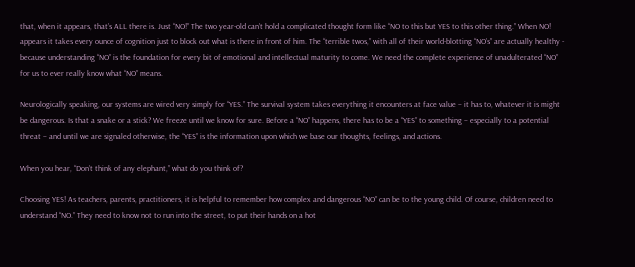that, when it appears, that’s ALL there is. Just “NO!” The two year-old can’t hold a complicated thought form like “NO to this but YES to this other thing.” When NO! appears it takes every ounce of cognition just to block out what is there in front of him. The “terrible twos,” with all of their world-blotting “NO’s” are actually healthy - because understanding “NO” is the foundation for every bit of emotional and intellectual maturity to come. We need the complete experience of unadulterated “NO” for us to ever really know what “NO” means.

Neurologically speaking, our systems are wired very simply for “YES.” The survival system takes everything it encounters at face value – it has to, whatever it is might be dangerous. Is that a snake or a stick? We freeze until we know for sure. Before a “NO” happens, there has to be a “YES” to something – especially to a potential threat – and until we are signaled otherwise, the “YES” is the information upon which we base our thoughts, feelings, and actions.

When you hear, “Don’t think of any elephant,” what do you think of?

Choosing YES! As teachers, parents, practitioners, it is helpful to remember how complex and dangerous “NO” can be to the young child. Of course, children need to understand “NO.” They need to know not to run into the street, to put their hands on a hot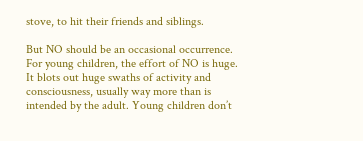stove, to hit their friends and siblings.

But NO should be an occasional occurrence. For young children, the effort of NO is huge. It blots out huge swaths of activity and consciousness, usually way more than is intended by the adult. Young children don’t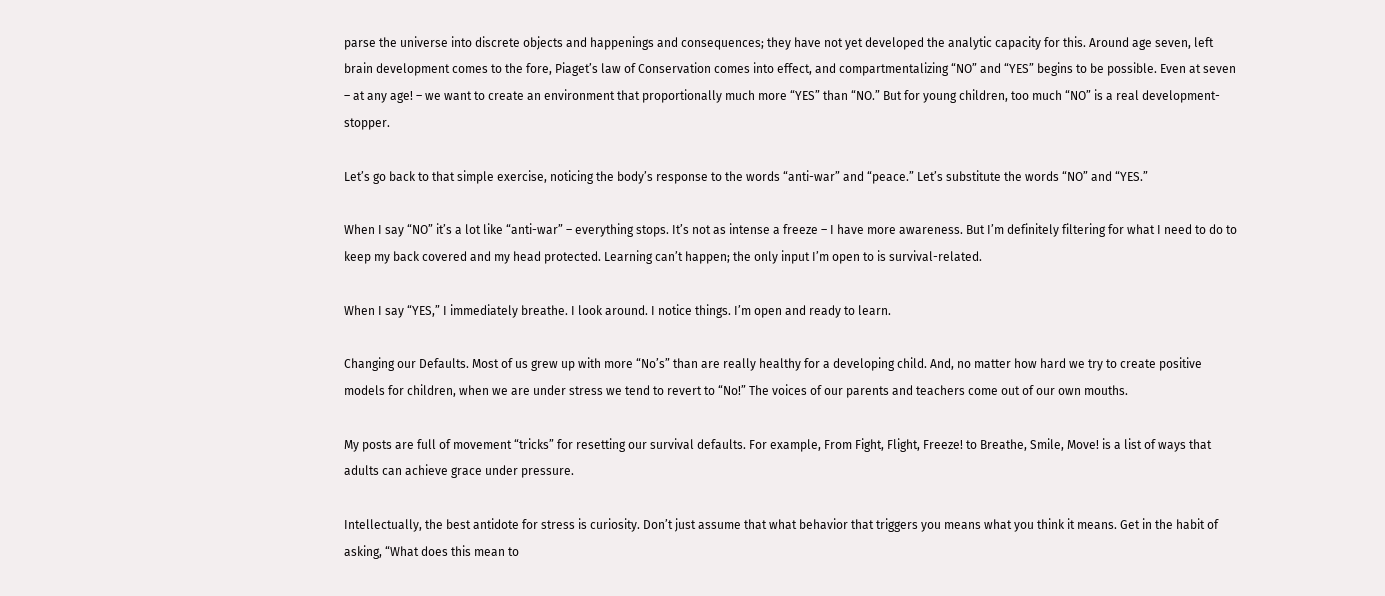parse the universe into discrete objects and happenings and consequences; they have not yet developed the analytic capacity for this. Around age seven, left brain development comes to the fore, Piaget’s law of Conservation comes into effect, and compartmentalizing “NO” and “YES” begins to be possible. Even at seven – at any age! – we want to create an environment that proportionally much more “YES” than “NO.” But for young children, too much “NO” is a real development-stopper.

Let’s go back to that simple exercise, noticing the body’s response to the words “anti-war” and “peace.” Let’s substitute the words “NO” and “YES.”

When I say “NO” it’s a lot like “anti-war” – everything stops. It’s not as intense a freeze – I have more awareness. But I’m definitely filtering for what I need to do to keep my back covered and my head protected. Learning can’t happen; the only input I’m open to is survival-related.

When I say “YES,” I immediately breathe. I look around. I notice things. I’m open and ready to learn.

Changing our Defaults. Most of us grew up with more “No’s” than are really healthy for a developing child. And, no matter how hard we try to create positive models for children, when we are under stress we tend to revert to “No!” The voices of our parents and teachers come out of our own mouths.

My posts are full of movement “tricks” for resetting our survival defaults. For example, From Fight, Flight, Freeze! to Breathe, Smile, Move! is a list of ways that adults can achieve grace under pressure.

Intellectually, the best antidote for stress is curiosity. Don’t just assume that what behavior that triggers you means what you think it means. Get in the habit of asking, “What does this mean to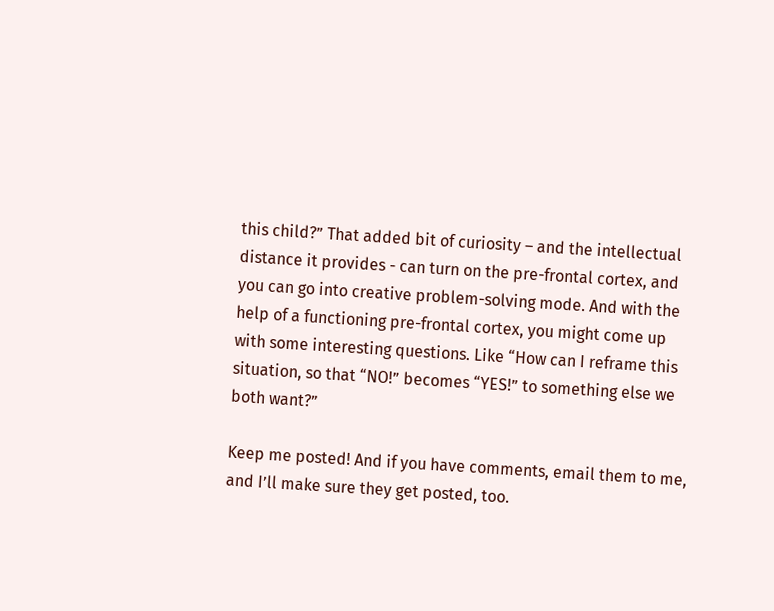this child?” That added bit of curiosity – and the intellectual distance it provides - can turn on the pre-frontal cortex, and you can go into creative problem-solving mode. And with the help of a functioning pre-frontal cortex, you might come up with some interesting questions. Like “How can I reframe this situation, so that “NO!” becomes “YES!” to something else we both want?”

Keep me posted! And if you have comments, email them to me, and I’ll make sure they get posted, too.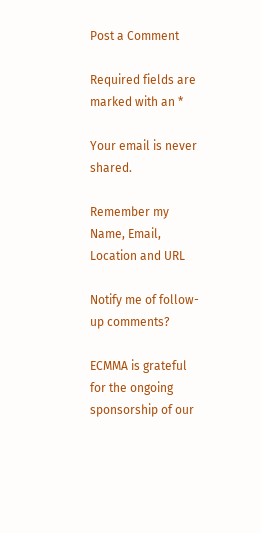Post a Comment

Required fields are marked with an *

Your email is never shared.

Remember my Name, Email, Location and URL

Notify me of follow-up comments?

ECMMA is grateful for the ongoing sponsorship of our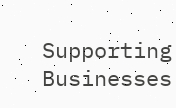Supporting Businesses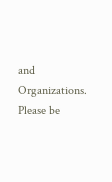and Organizations. Please be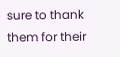sure to thank them for their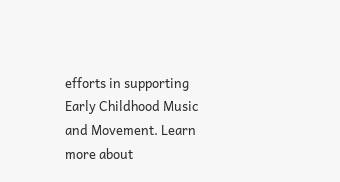efforts in supporting Early Childhood Music and Movement. Learn more about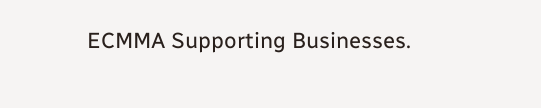ECMMA Supporting Businesses.